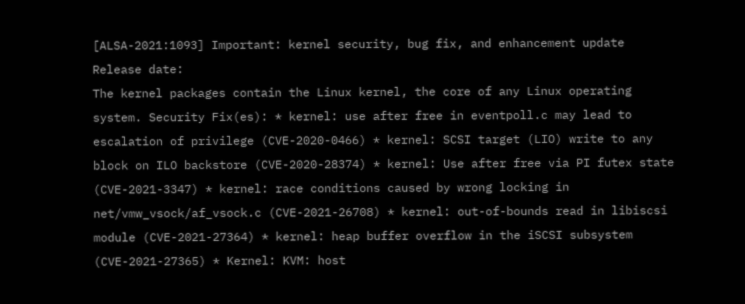[ALSA-2021:1093] Important: kernel security, bug fix, and enhancement update
Release date:
The kernel packages contain the Linux kernel, the core of any Linux operating system. Security Fix(es): * kernel: use after free in eventpoll.c may lead to escalation of privilege (CVE-2020-0466) * kernel: SCSI target (LIO) write to any block on ILO backstore (CVE-2020-28374) * kernel: Use after free via PI futex state (CVE-2021-3347) * kernel: race conditions caused by wrong locking in net/vmw_vsock/af_vsock.c (CVE-2021-26708) * kernel: out-of-bounds read in libiscsi module (CVE-2021-27364) * kernel: heap buffer overflow in the iSCSI subsystem (CVE-2021-27365) * Kernel: KVM: host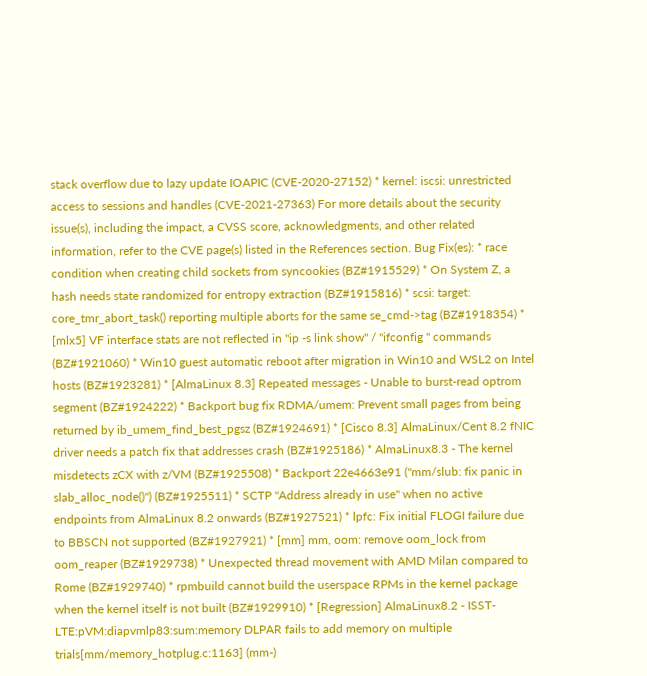stack overflow due to lazy update IOAPIC (CVE-2020-27152) * kernel: iscsi: unrestricted access to sessions and handles (CVE-2021-27363) For more details about the security issue(s), including the impact, a CVSS score, acknowledgments, and other related information, refer to the CVE page(s) listed in the References section. Bug Fix(es): * race condition when creating child sockets from syncookies (BZ#1915529) * On System Z, a hash needs state randomized for entropy extraction (BZ#1915816) * scsi: target: core_tmr_abort_task() reporting multiple aborts for the same se_cmd->tag (BZ#1918354) * [mlx5] VF interface stats are not reflected in "ip -s link show" / "ifconfig " commands (BZ#1921060) * Win10 guest automatic reboot after migration in Win10 and WSL2 on Intel hosts (BZ#1923281) * [AlmaLinux 8.3] Repeated messages - Unable to burst-read optrom segment (BZ#1924222) * Backport bug fix RDMA/umem: Prevent small pages from being returned by ib_umem_find_best_pgsz (BZ#1924691) * [Cisco 8.3] AlmaLinux/Cent 8.2 fNIC driver needs a patch fix that addresses crash (BZ#1925186) * AlmaLinux8.3 - The kernel misdetects zCX with z/VM (BZ#1925508) * Backport 22e4663e91 ("mm/slub: fix panic in slab_alloc_node()") (BZ#1925511) * SCTP "Address already in use" when no active endpoints from AlmaLinux 8.2 onwards (BZ#1927521) * lpfc: Fix initial FLOGI failure due to BBSCN not supported (BZ#1927921) * [mm] mm, oom: remove oom_lock from oom_reaper (BZ#1929738) * Unexpected thread movement with AMD Milan compared to Rome (BZ#1929740) * rpmbuild cannot build the userspace RPMs in the kernel package when the kernel itself is not built (BZ#1929910) * [Regression] AlmaLinux8.2 - ISST-LTE:pVM:diapvmlp83:sum:memory DLPAR fails to add memory on multiple trials[mm/memory_hotplug.c:1163] (mm-)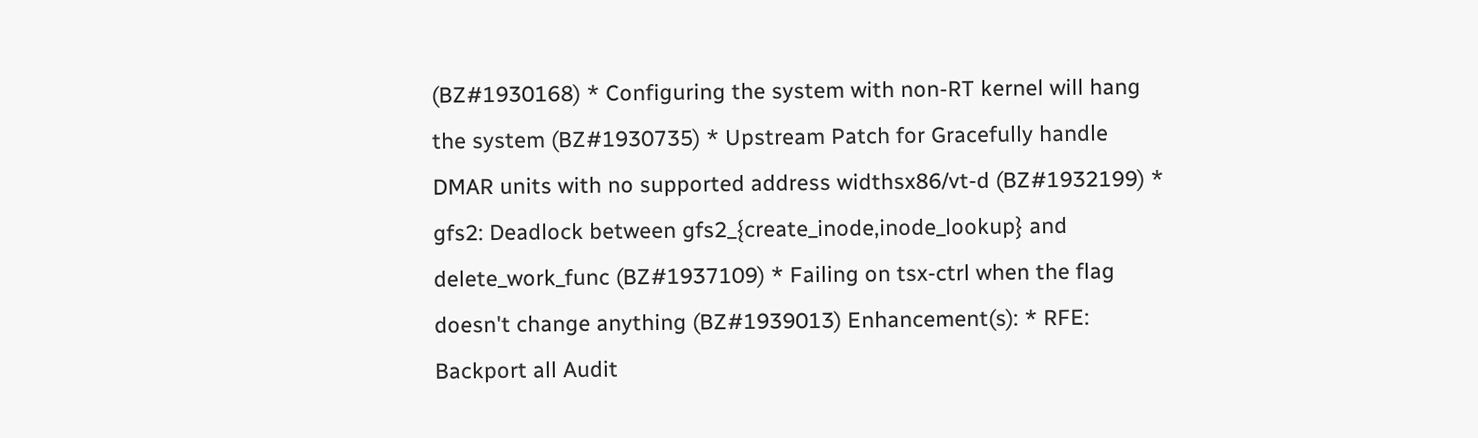(BZ#1930168) * Configuring the system with non-RT kernel will hang the system (BZ#1930735) * Upstream Patch for Gracefully handle DMAR units with no supported address widthsx86/vt-d (BZ#1932199) * gfs2: Deadlock between gfs2_{create_inode,inode_lookup} and delete_work_func (BZ#1937109) * Failing on tsx-ctrl when the flag doesn't change anything (BZ#1939013) Enhancement(s): * RFE: Backport all Audit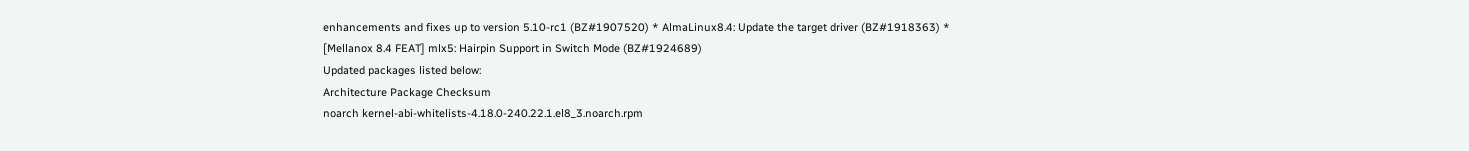enhancements and fixes up to version 5.10-rc1 (BZ#1907520) * AlmaLinux8.4: Update the target driver (BZ#1918363) * [Mellanox 8.4 FEAT] mlx5: Hairpin Support in Switch Mode (BZ#1924689)
Updated packages listed below:
Architecture Package Checksum
noarch kernel-abi-whitelists-4.18.0-240.22.1.el8_3.noarch.rpm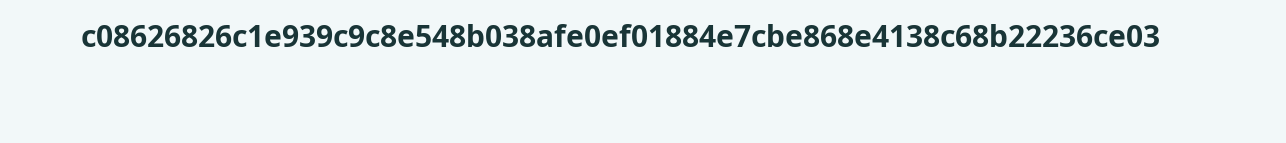c08626826c1e939c9c8e548b038afe0ef01884e7cbe868e4138c68b22236ce03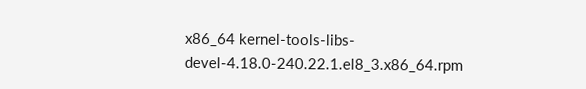x86_64 kernel-tools-libs-devel-4.18.0-240.22.1.el8_3.x86_64.rpm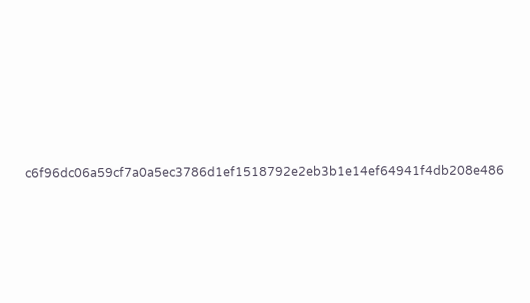c6f96dc06a59cf7a0a5ec3786d1ef1518792e2eb3b1e14ef64941f4db208e486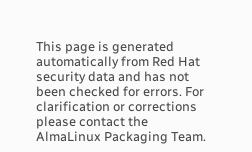This page is generated automatically from Red Hat security data and has not been checked for errors. For clarification or corrections please contact the AlmaLinux Packaging Team.